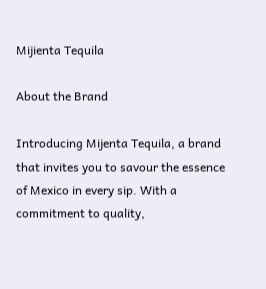Mijienta Tequila

About the Brand

Introducing Mijenta Tequila, a brand that invites you to savour the essence of Mexico in every sip. With a commitment to quality,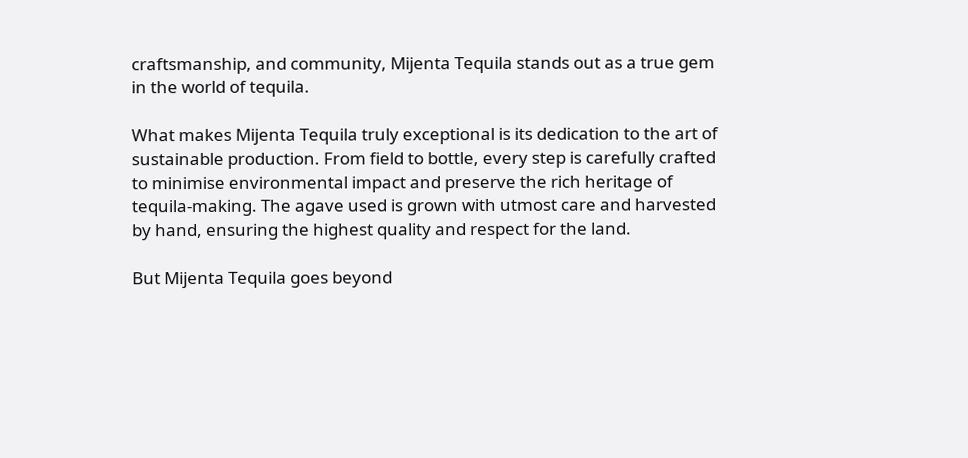craftsmanship, and community, Mijenta Tequila stands out as a true gem in the world of tequila.

What makes Mijenta Tequila truly exceptional is its dedication to the art of sustainable production. From field to bottle, every step is carefully crafted to minimise environmental impact and preserve the rich heritage of tequila-making. The agave used is grown with utmost care and harvested by hand, ensuring the highest quality and respect for the land.

But Mijenta Tequila goes beyond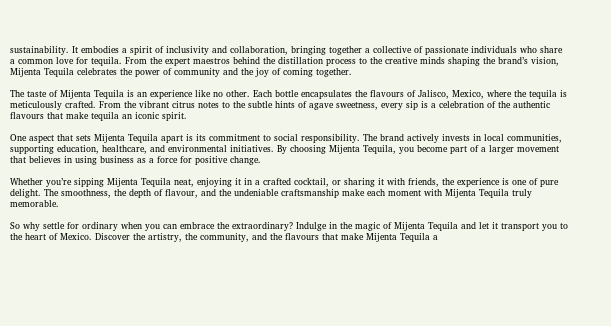sustainability. It embodies a spirit of inclusivity and collaboration, bringing together a collective of passionate individuals who share a common love for tequila. From the expert maestros behind the distillation process to the creative minds shaping the brand’s vision, Mijenta Tequila celebrates the power of community and the joy of coming together.

The taste of Mijenta Tequila is an experience like no other. Each bottle encapsulates the flavours of Jalisco, Mexico, where the tequila is meticulously crafted. From the vibrant citrus notes to the subtle hints of agave sweetness, every sip is a celebration of the authentic flavours that make tequila an iconic spirit.

One aspect that sets Mijenta Tequila apart is its commitment to social responsibility. The brand actively invests in local communities, supporting education, healthcare, and environmental initiatives. By choosing Mijenta Tequila, you become part of a larger movement that believes in using business as a force for positive change.

Whether you’re sipping Mijenta Tequila neat, enjoying it in a crafted cocktail, or sharing it with friends, the experience is one of pure delight. The smoothness, the depth of flavour, and the undeniable craftsmanship make each moment with Mijenta Tequila truly memorable.

So why settle for ordinary when you can embrace the extraordinary? Indulge in the magic of Mijenta Tequila and let it transport you to the heart of Mexico. Discover the artistry, the community, and the flavours that make Mijenta Tequila a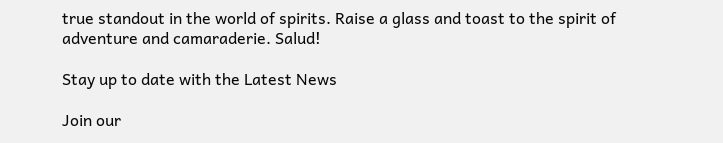true standout in the world of spirits. Raise a glass and toast to the spirit of adventure and camaraderie. Salud!

Stay up to date with the Latest News

Join our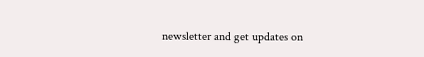newsletter and get updates on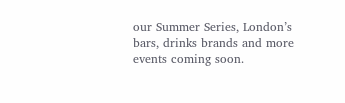our Summer Series, London’s bars, drinks brands and more events coming soon.